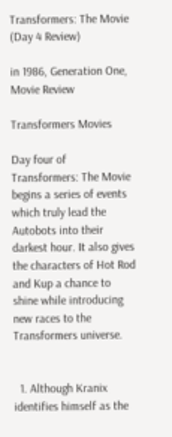Transformers: The Movie (Day 4 Review)

in 1986, Generation One, Movie Review

Transformers Movies

Day four of Transformers: The Movie begins a series of events which truly lead the Autobots into their darkest hour. It also gives the characters of Hot Rod and Kup a chance to shine while introducing new races to the Transformers universe.


  1. Although Kranix identifies himself as the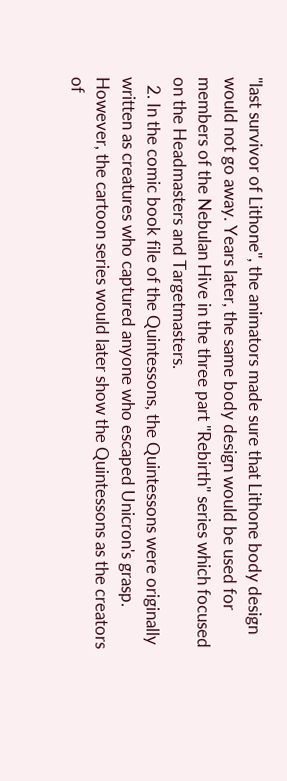"last survivor of Lithone", the animators made sure that Lithone body design would not go away. Years later, the same body design would be used for members of the Nebulan Hive in the three part "Rebirth" series which focused on the Headmasters and Targetmasters.
  2. In the comic book file of the Quintessons, the Quintessons were originally written as creatures who captured anyone who escaped Unicron's grasp. However, the cartoon series would later show the Quintessons as the creators of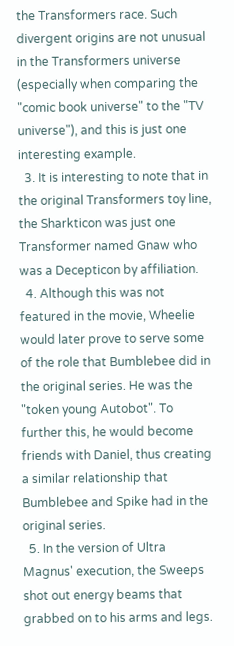the Transformers race. Such divergent origins are not unusual in the Transformers universe (especially when comparing the "comic book universe" to the "TV universe"), and this is just one interesting example.
  3. It is interesting to note that in the original Transformers toy line, the Sharkticon was just one Transformer named Gnaw who was a Decepticon by affiliation.
  4. Although this was not featured in the movie, Wheelie would later prove to serve some of the role that Bumblebee did in the original series. He was the "token young Autobot". To further this, he would become friends with Daniel, thus creating a similar relationship that Bumblebee and Spike had in the original series.
  5. In the version of Ultra Magnus' execution, the Sweeps shot out energy beams that grabbed on to his arms and legs.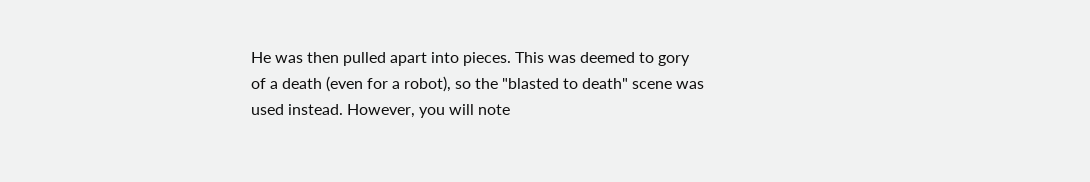He was then pulled apart into pieces. This was deemed to gory of a death (even for a robot), so the "blasted to death" scene was used instead. However, you will note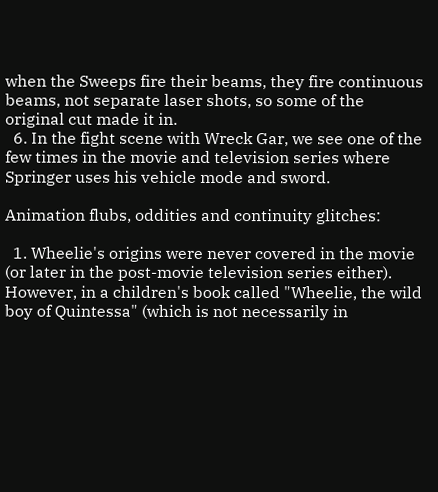when the Sweeps fire their beams, they fire continuous beams, not separate laser shots, so some of the original cut made it in.
  6. In the fight scene with Wreck Gar, we see one of the few times in the movie and television series where Springer uses his vehicle mode and sword.

Animation flubs, oddities and continuity glitches:

  1. Wheelie's origins were never covered in the movie (or later in the post-movie television series either). However, in a children's book called "Wheelie, the wild boy of Quintessa" (which is not necessarily in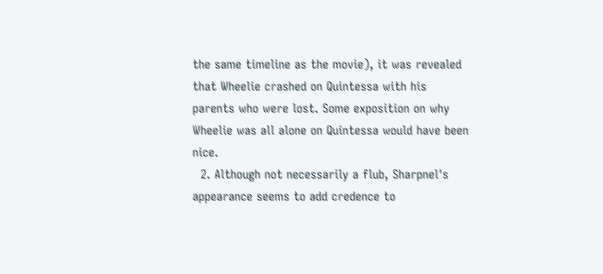the same timeline as the movie), it was revealed that Wheelie crashed on Quintessa with his parents who were lost. Some exposition on why Wheelie was all alone on Quintessa would have been nice.
  2. Although not necessarily a flub, Sharpnel's appearance seems to add credence to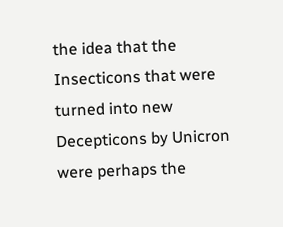the idea that the Insecticons that were turned into new Decepticons by Unicron were perhaps the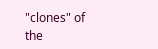"clones" of the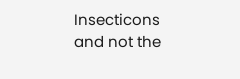Insecticons and not the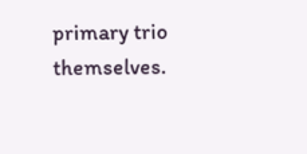primary trio themselves.